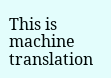This is machine translation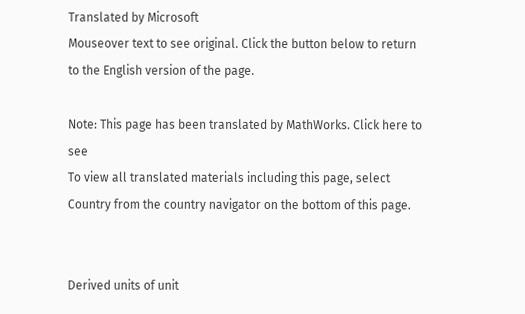Translated by Microsoft
Mouseover text to see original. Click the button below to return to the English version of the page.

Note: This page has been translated by MathWorks. Click here to see
To view all translated materials including this page, select Country from the country navigator on the bottom of this page.


Derived units of unit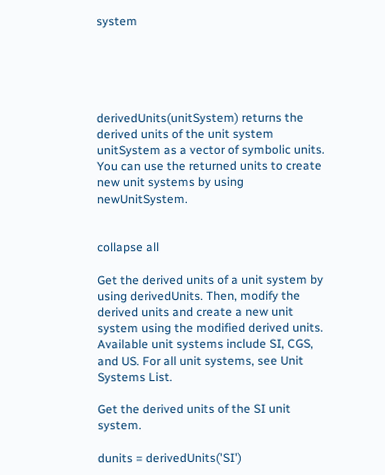system





derivedUnits(unitSystem) returns the derived units of the unit system unitSystem as a vector of symbolic units. You can use the returned units to create new unit systems by using newUnitSystem.


collapse all

Get the derived units of a unit system by using derivedUnits. Then, modify the derived units and create a new unit system using the modified derived units. Available unit systems include SI, CGS, and US. For all unit systems, see Unit Systems List.

Get the derived units of the SI unit system.

dunits = derivedUnits('SI')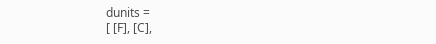dunits =
[ [F], [C],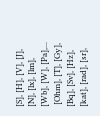[S], [H], [V], [J], [N], [lx], [lm], [Wb], [W], [Pa],...
 [Ohm], [T], [Gy], [Bq], [Sv], [Hz], [kat], [rad], [sr],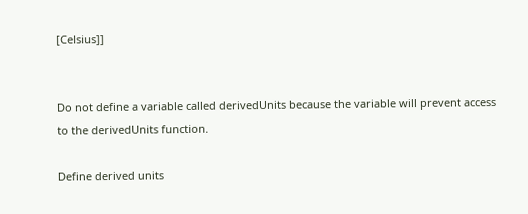[Celsius]]


Do not define a variable called derivedUnits because the variable will prevent access to the derivedUnits function.

Define derived units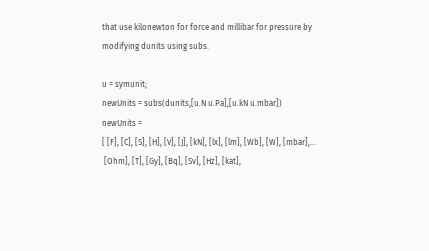that use kilonewton for force and millibar for pressure by modifying dunits using subs.

u = symunit;
newUnits = subs(dunits,[u.N u.Pa],[u.kN u.mbar])
newUnits =
[ [F], [C], [S], [H], [V], [J], [kN], [lx], [lm], [Wb], [W], [mbar],...
 [Ohm], [T], [Gy], [Bq], [Sv], [Hz], [kat],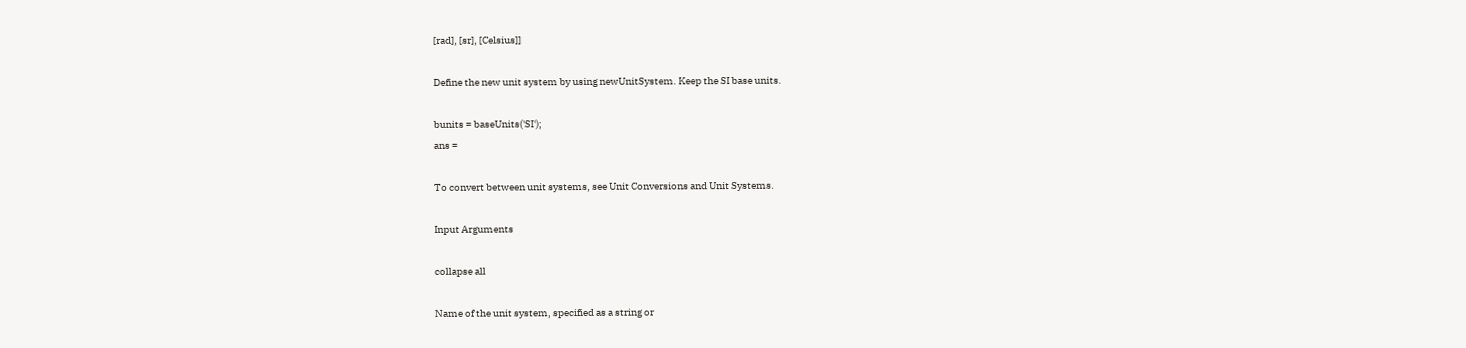[rad], [sr], [Celsius]]

Define the new unit system by using newUnitSystem. Keep the SI base units.

bunits = baseUnits('SI');
ans =

To convert between unit systems, see Unit Conversions and Unit Systems.

Input Arguments

collapse all

Name of the unit system, specified as a string or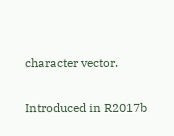character vector.

Introduced in R2017b